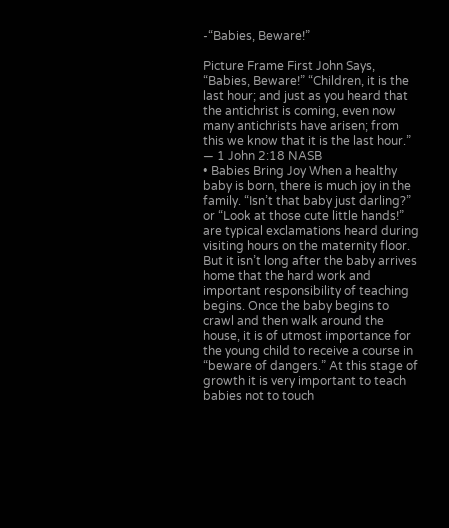-“Babies, Beware!”

Picture Frame First John Says, “Babies, Beware!” “Children, it is the last hour; and just as you heard that the antichrist is coming, even now many antichrists have arisen; from this we know that it is the last hour.” — 1 John 2:18 NASB
• Babies Bring Joy When a healthy baby is born, there is much joy in the family. “Isn’t that baby just darling?” or “Look at those cute little hands!” are typical exclamations heard during visiting hours on the maternity floor. But it isn’t long after the baby arrives home that the hard work and important responsibility of teaching begins. Once the baby begins to crawl and then walk around the house, it is of utmost importance for the young child to receive a course in “beware of dangers.” At this stage of growth it is very important to teach babies not to touch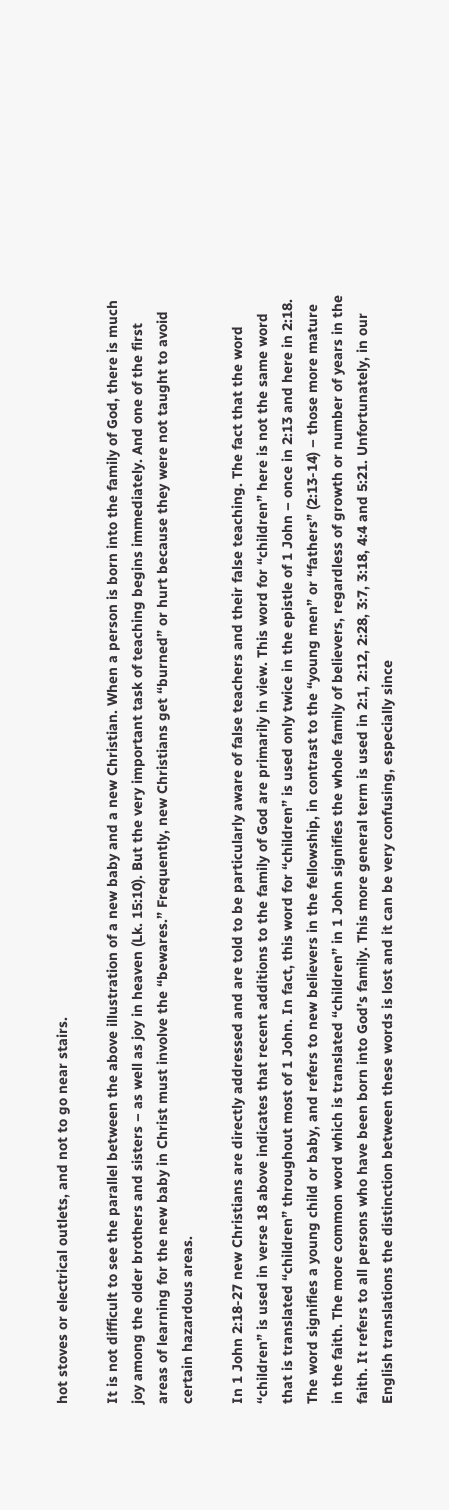hot stoves or electrical outlets, and not to go near stairs.

It is not difficult to see the parallel between the above illustration of a new baby and a new Christian. When a person is born into the family of God, there is much joy among the older brothers and sisters – as well as joy in heaven (Lk. 15:10). But the very important task of teaching begins immediately. And one of the first areas of learning for the new baby in Christ must involve the “bewares.” Frequently, new Christians get “burned” or hurt because they were not taught to avoid certain hazardous areas.

In 1 John 2:18-27 new Christians are directly addressed and are told to be particularly aware of false teachers and their false teaching. The fact that the word “children” is used in verse 18 above indicates that recent additions to the family of God are primarily in view. This word for “children” here is not the same word that is translated “children” throughout most of 1 John. In fact, this word for “children” is used only twice in the epistle of 1 John – once in 2:13 and here in 2:18. The word signifies a young child or baby, and refers to new believers in the fellowship, in contrast to the “young men” or “fathers” (2:13-14) – those more mature in the faith. The more common word which is translated “children” in 1 John signifies the whole family of believers, regardless of growth or number of years in the faith. It refers to all persons who have been born into God’s family. This more general term is used in 2:1, 2:12, 2:28, 3:7, 3:18, 4:4 and 5:21. Unfortunately, in our English translations the distinction between these words is lost and it can be very confusing, especially since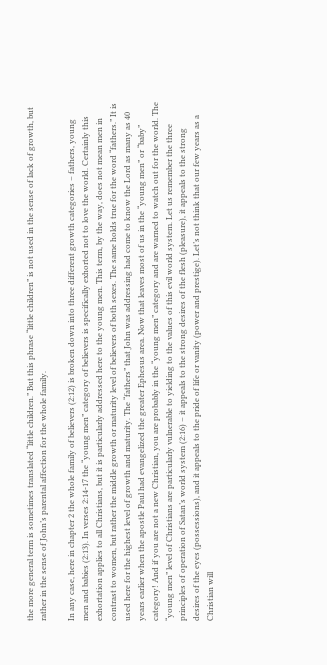the more general term is sometimes translated “little children.” But this phrase “little children” is not used in the sense of lack of growth, but rather in the sense of John’s parental affection for the whole family.

In any case, here in chapter 2 the whole family of believers (2:12) is broken down into three different growth categories – fathers, young men and babies (2:13). In verses 2:14-17 the “young men” category of believers is specifically exhorted not to love the world. Certainly this exhortation applies to all Christians, but it is particularly addressed here to the young men. This term, by the way, does not mean men in contrast to women, but rather the middle growth or maturity level of believers of both sexes. The same holds true for the word “fathers.” It is used here for the highest level of growth and maturity. The “fathers” that John was addressing had come to know the Lord as many as 40 years earlier when the apostle Paul had evangelized the greater Ephesus area. Now that leaves most of us in the “young men” or “baby” category! And if you are not a new Christian, you are probably in the “young men” category and are warned to watch out for the world. The “young men” level of Christians are particularly vulnerable to yielding to the values of this evil world system. Let us remember the three principles of operation of Satan’s world system (2:16) – it appeals to the strong desires of the flesh (pleasure), it appeals to the strong desires of the eyes (possessions), and it appeals to the pride of life or vanity (power and prestige). Let’s not think that our few years as a Christian will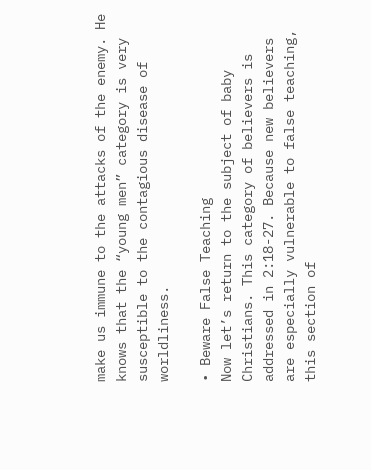make us immune to the attacks of the enemy. He knows that the “young men” category is very susceptible to the contagious disease of worldliness.

• Beware False Teaching
Now let’s return to the subject of baby Christians. This category of believers is addressed in 2:18-27. Because new believers are especially vulnerable to false teaching, this section of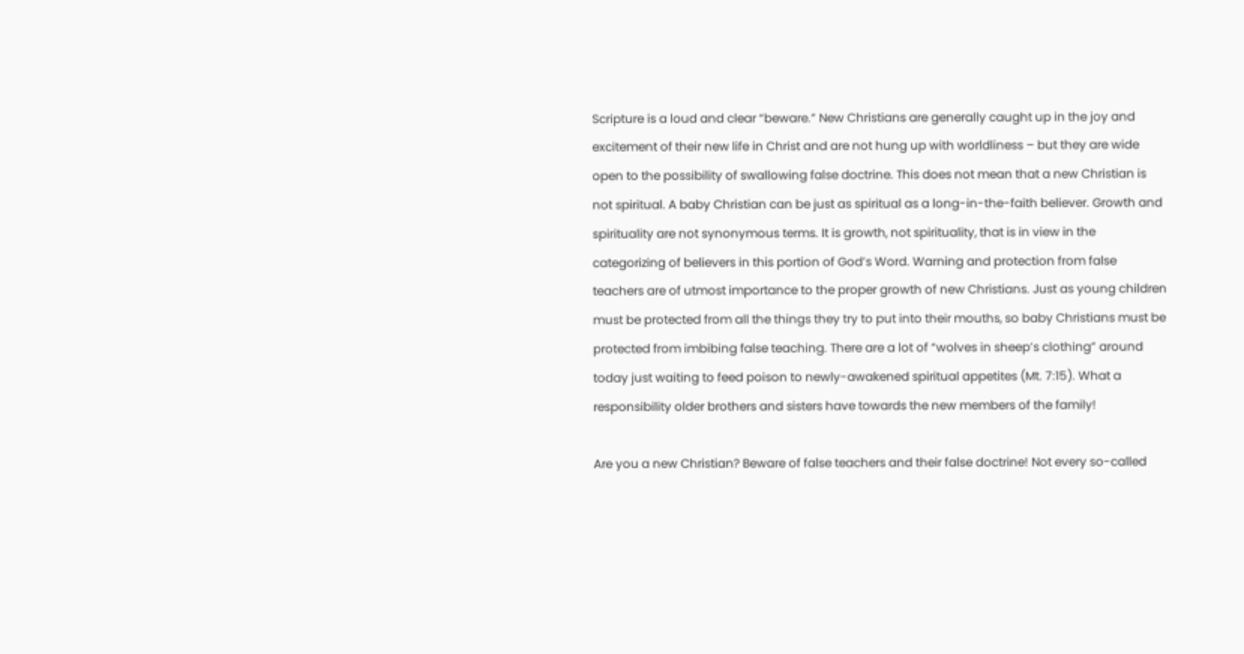Scripture is a loud and clear “beware.” New Christians are generally caught up in the joy and excitement of their new life in Christ and are not hung up with worldliness – but they are wide open to the possibility of swallowing false doctrine. This does not mean that a new Christian is not spiritual. A baby Christian can be just as spiritual as a long-in-the-faith believer. Growth and spirituality are not synonymous terms. It is growth, not spirituality, that is in view in the categorizing of believers in this portion of God’s Word. Warning and protection from false teachers are of utmost importance to the proper growth of new Christians. Just as young children must be protected from all the things they try to put into their mouths, so baby Christians must be protected from imbibing false teaching. There are a lot of “wolves in sheep’s clothing” around today just waiting to feed poison to newly-awakened spiritual appetites (Mt. 7:15). What a responsibility older brothers and sisters have towards the new members of the family!

Are you a new Christian? Beware of false teachers and their false doctrine! Not every so-called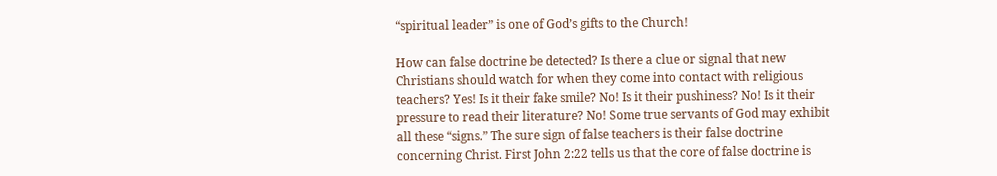“spiritual leader” is one of God’s gifts to the Church!

How can false doctrine be detected? Is there a clue or signal that new Christians should watch for when they come into contact with religious teachers? Yes! Is it their fake smile? No! Is it their pushiness? No! Is it their pressure to read their literature? No! Some true servants of God may exhibit all these “signs.” The sure sign of false teachers is their false doctrine concerning Christ. First John 2:22 tells us that the core of false doctrine is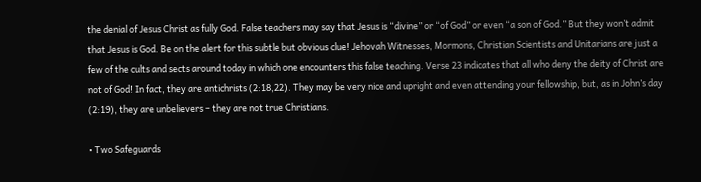the denial of Jesus Christ as fully God. False teachers may say that Jesus is “divine” or “of God” or even “a son of God.” But they won’t admit that Jesus is God. Be on the alert for this subtle but obvious clue! Jehovah Witnesses, Mormons, Christian Scientists and Unitarians are just a few of the cults and sects around today in which one encounters this false teaching. Verse 23 indicates that all who deny the deity of Christ are not of God! In fact, they are antichrists (2:18,22). They may be very nice and upright and even attending your fellowship, but, as in John’s day (2:19), they are unbelievers – they are not true Christians.

• Two Safeguards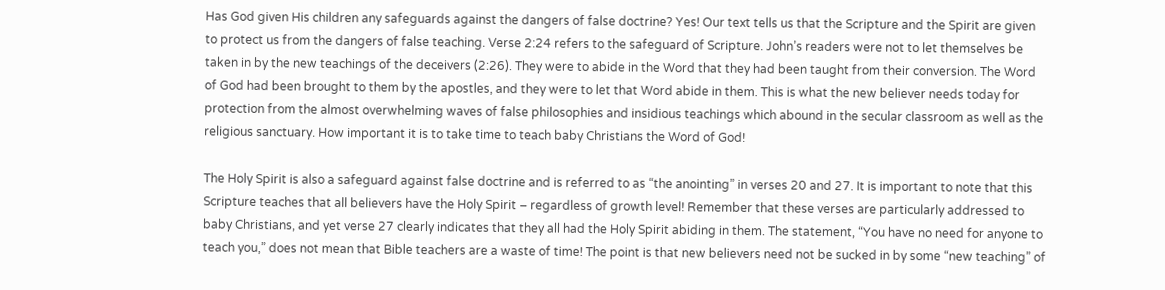Has God given His children any safeguards against the dangers of false doctrine? Yes! Our text tells us that the Scripture and the Spirit are given to protect us from the dangers of false teaching. Verse 2:24 refers to the safeguard of Scripture. John’s readers were not to let themselves be taken in by the new teachings of the deceivers (2:26). They were to abide in the Word that they had been taught from their conversion. The Word of God had been brought to them by the apostles, and they were to let that Word abide in them. This is what the new believer needs today for protection from the almost overwhelming waves of false philosophies and insidious teachings which abound in the secular classroom as well as the religious sanctuary. How important it is to take time to teach baby Christians the Word of God!

The Holy Spirit is also a safeguard against false doctrine and is referred to as “the anointing” in verses 20 and 27. It is important to note that this Scripture teaches that all believers have the Holy Spirit – regardless of growth level! Remember that these verses are particularly addressed to baby Christians, and yet verse 27 clearly indicates that they all had the Holy Spirit abiding in them. The statement, “You have no need for anyone to teach you,” does not mean that Bible teachers are a waste of time! The point is that new believers need not be sucked in by some “new teaching” of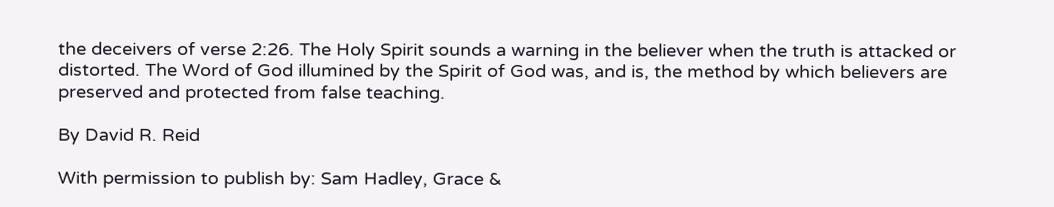the deceivers of verse 2:26. The Holy Spirit sounds a warning in the believer when the truth is attacked or distorted. The Word of God illumined by the Spirit of God was, and is, the method by which believers are preserved and protected from false teaching.

By David R. Reid

With permission to publish by: Sam Hadley, Grace &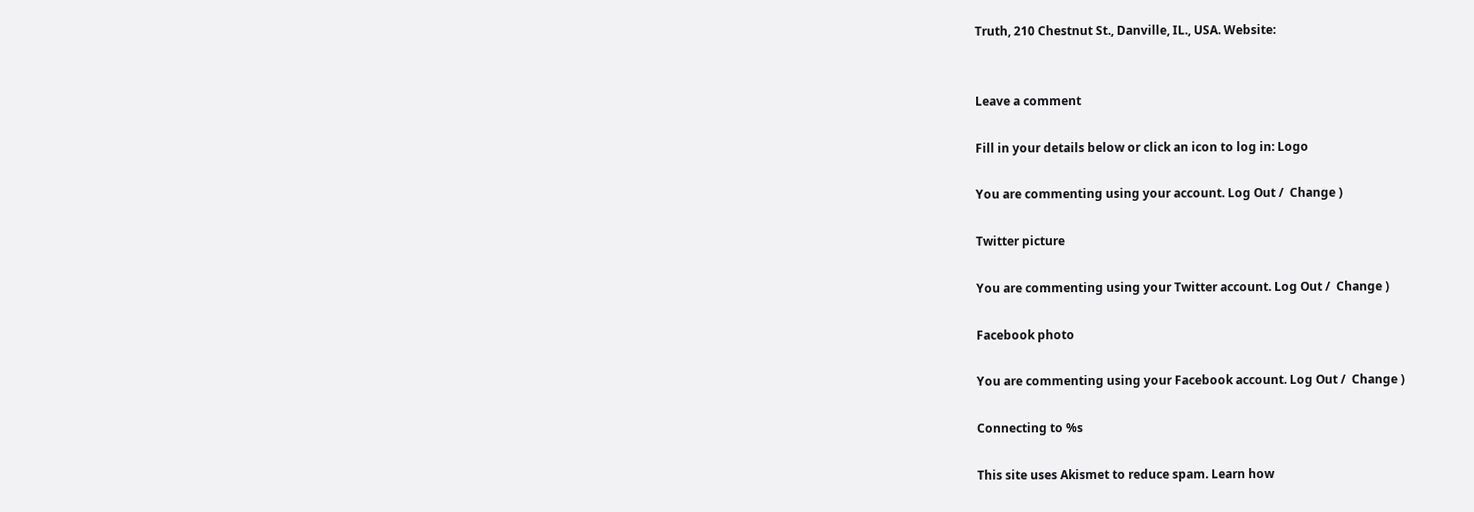Truth, 210 Chestnut St., Danville, IL., USA. Website:


Leave a comment

Fill in your details below or click an icon to log in: Logo

You are commenting using your account. Log Out /  Change )

Twitter picture

You are commenting using your Twitter account. Log Out /  Change )

Facebook photo

You are commenting using your Facebook account. Log Out /  Change )

Connecting to %s

This site uses Akismet to reduce spam. Learn how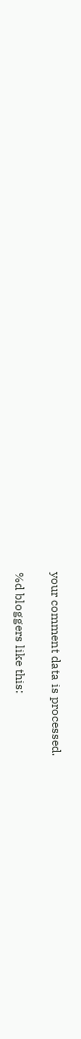your comment data is processed.

%d bloggers like this: